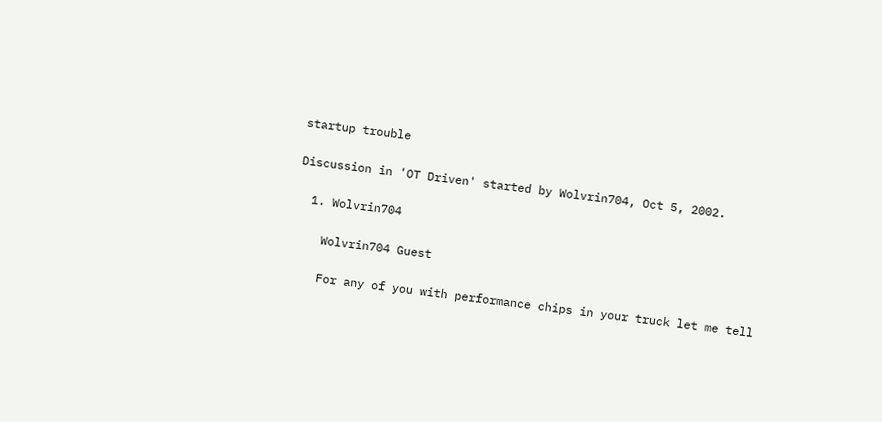startup trouble

Discussion in 'OT Driven' started by Wolvrin704, Oct 5, 2002.

  1. Wolvrin704

    Wolvrin704 Guest

    For any of you with performance chips in your truck let me tell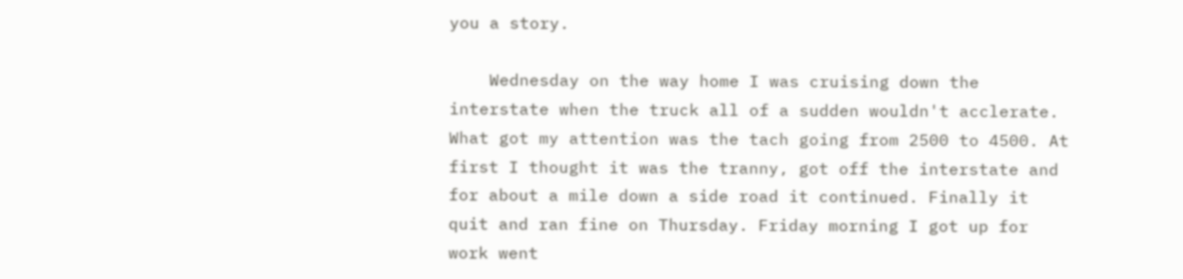you a story.

    Wednesday on the way home I was cruising down the interstate when the truck all of a sudden wouldn't acclerate. What got my attention was the tach going from 2500 to 4500. At first I thought it was the tranny, got off the interstate and for about a mile down a side road it continued. Finally it quit and ran fine on Thursday. Friday morning I got up for work went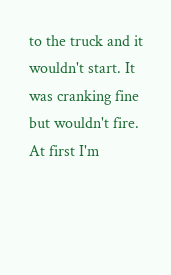to the truck and it wouldn't start. It was cranking fine but wouldn't fire. At first I'm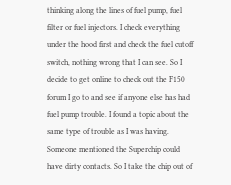thinking along the lines of fuel pump, fuel filter or fuel injectors. I check everything under the hood first and check the fuel cutoff switch, nothing wrong that I can see. So I decide to get online to check out the F150 forum I go to and see if anyone else has had fuel pump trouble. I found a topic about the same type of trouble as I was having. Someone mentioned the Superchip could have dirty contacts. So I take the chip out of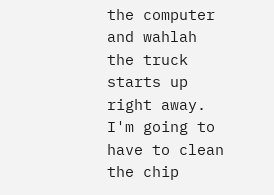the computer and wahlah the truck starts up right away. I'm going to have to clean the chip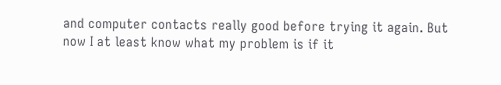and computer contacts really good before trying it again. But now I at least know what my problem is if it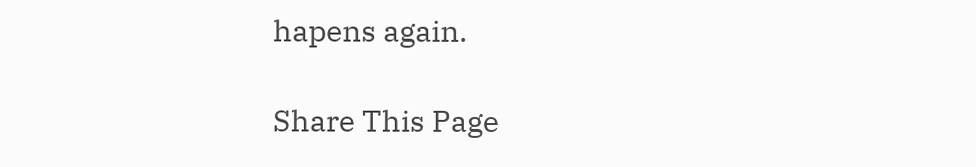hapens again.

Share This Page